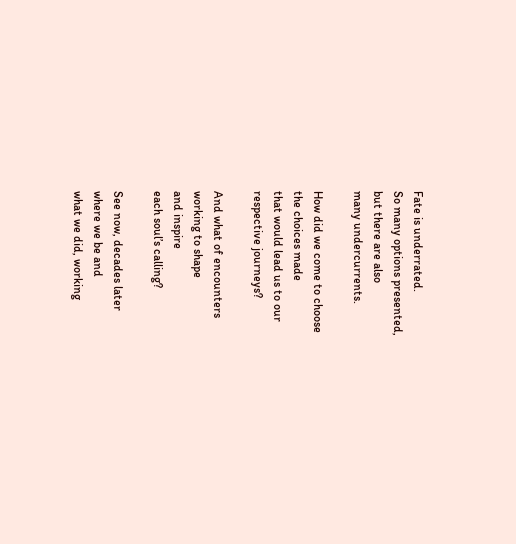Fate is underrated.
So many options presented,
but there are also
many undercurrents.

How did we come to choose
the choices made
that would lead us to our
respective journeys?

And what of encounters
working to shape
and inspire
each soul’s calling?

See now, decades later
where we be and
what we did, working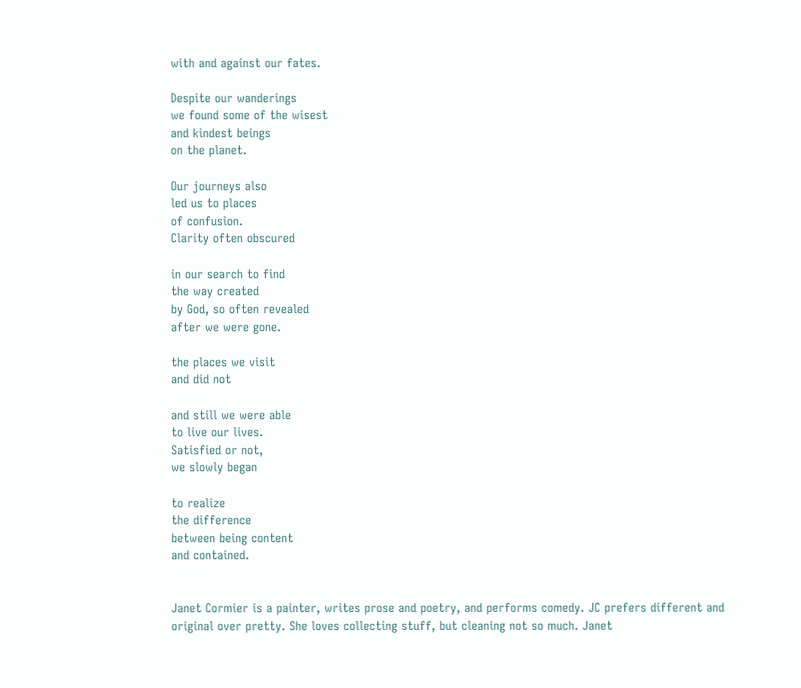with and against our fates.

Despite our wanderings
we found some of the wisest
and kindest beings
on the planet.

Our journeys also
led us to places
of confusion.
Clarity often obscured

in our search to find
the way created
by God, so often revealed
after we were gone.

the places we visit
and did not

and still we were able
to live our lives.
Satisfied or not,
we slowly began

to realize
the difference
between being content
and contained.


Janet Cormier is a painter, writes prose and poetry, and performs comedy. JC prefers different and original over pretty. She loves collecting stuff, but cleaning not so much. Janet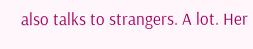also talks to strangers. A lot. Her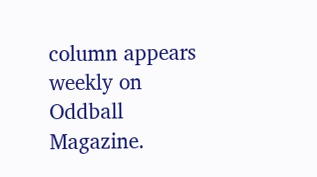column appears weekly on Oddball Magazine.